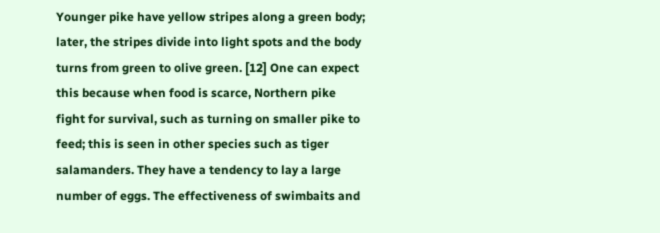Younger pike have yellow stripes along a green body; later, the stripes divide into light spots and the body turns from green to olive green. [12] One can expect this because when food is scarce, Northern pike fight for survival, such as turning on smaller pike to feed; this is seen in other species such as tiger salamanders. They have a tendency to lay a large number of eggs. The effectiveness of swimbaits and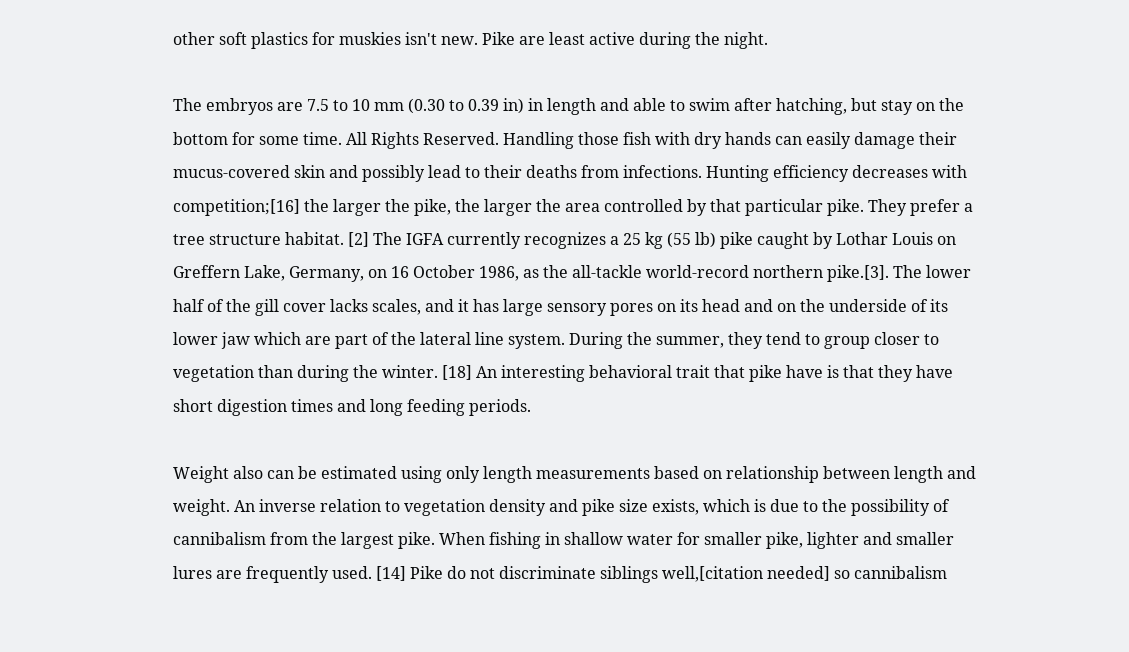other soft plastics for muskies isn't new. Pike are least active during the night.

The embryos are 7.5 to 10 mm (0.30 to 0.39 in) in length and able to swim after hatching, but stay on the bottom for some time. All Rights Reserved. Handling those fish with dry hands can easily damage their mucus-covered skin and possibly lead to their deaths from infections. Hunting efficiency decreases with competition;[16] the larger the pike, the larger the area controlled by that particular pike. They prefer a tree structure habitat. [2] The IGFA currently recognizes a 25 kg (55 lb) pike caught by Lothar Louis on Greffern Lake, Germany, on 16 October 1986, as the all-tackle world-record northern pike.[3]. The lower half of the gill cover lacks scales, and it has large sensory pores on its head and on the underside of its lower jaw which are part of the lateral line system. During the summer, they tend to group closer to vegetation than during the winter. [18] An interesting behavioral trait that pike have is that they have short digestion times and long feeding periods.

Weight also can be estimated using only length measurements based on relationship between length and weight. An inverse relation to vegetation density and pike size exists, which is due to the possibility of cannibalism from the largest pike. When fishing in shallow water for smaller pike, lighter and smaller lures are frequently used. [14] Pike do not discriminate siblings well,[citation needed] so cannibalism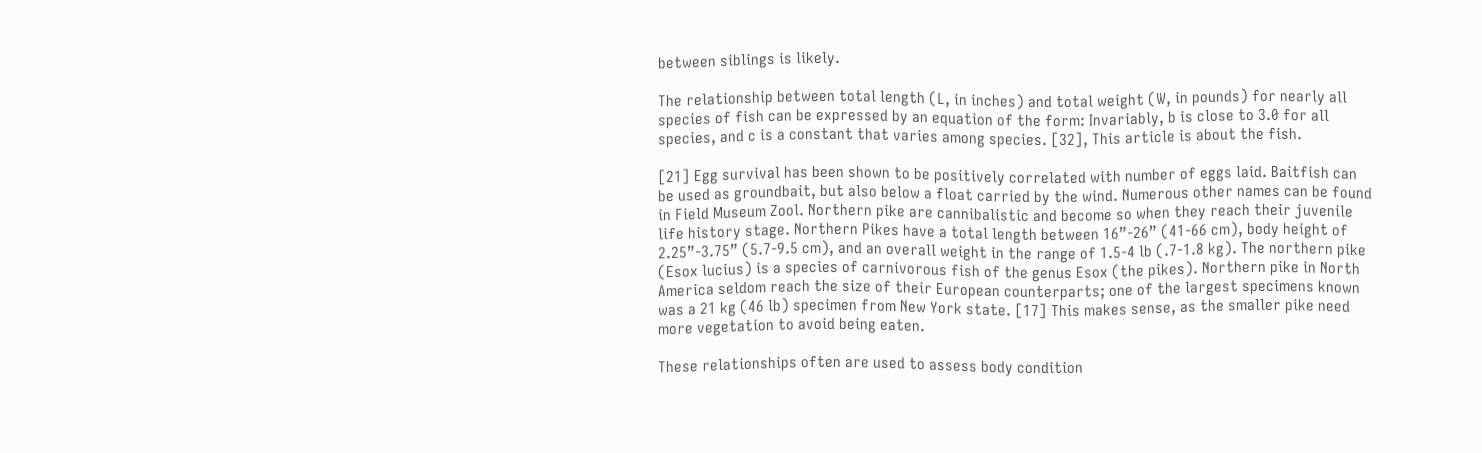between siblings is likely.

The relationship between total length (L, in inches) and total weight (W, in pounds) for nearly all species of fish can be expressed by an equation of the form: Invariably, b is close to 3.0 for all species, and c is a constant that varies among species. [32], This article is about the fish.

[21] Egg survival has been shown to be positively correlated with number of eggs laid. Baitfish can be used as groundbait, but also below a float carried by the wind. Numerous other names can be found in Field Museum Zool. Northern pike are cannibalistic and become so when they reach their juvenile life history stage. Northern Pikes have a total length between 16”-26” (41-66 cm), body height of 2.25”-3.75” (5.7-9.5 cm), and an overall weight in the range of 1.5-4 lb (.7-1.8 kg). The northern pike (Esox lucius) is a species of carnivorous fish of the genus Esox (the pikes). Northern pike in North America seldom reach the size of their European counterparts; one of the largest specimens known was a 21 kg (46 lb) specimen from New York state. [17] This makes sense, as the smaller pike need more vegetation to avoid being eaten.

These relationships often are used to assess body condition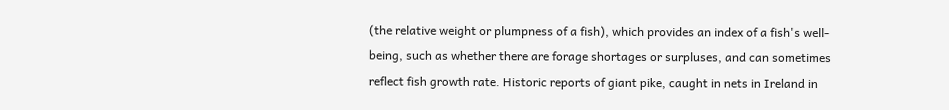(the relative weight or plumpness of a fish), which provides an index of a fish's well-being, such as whether there are forage shortages or surpluses, and can sometimes reflect fish growth rate. Historic reports of giant pike, caught in nets in Ireland in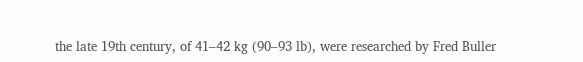the late 19th century, of 41–42 kg (90–93 lb), were researched by Fred Buller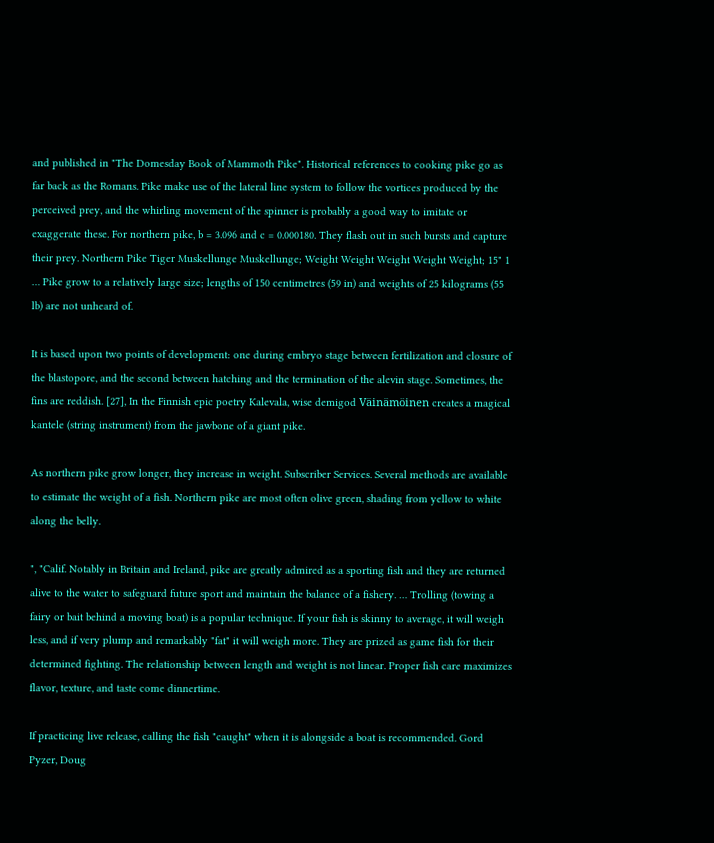and published in "The Domesday Book of Mammoth Pike". Historical references to cooking pike go as far back as the Romans. Pike make use of the lateral line system to follow the vortices produced by the perceived prey, and the whirling movement of the spinner is probably a good way to imitate or exaggerate these. For northern pike, b = 3.096 and c = 0.000180. They flash out in such bursts and capture their prey. Northern Pike Tiger Muskellunge Muskellunge; Weight Weight Weight Weight Weight; 15" 1 … Pike grow to a relatively large size; lengths of 150 centimetres (59 in) and weights of 25 kilograms (55 lb) are not unheard of.

It is based upon two points of development: one during embryo stage between fertilization and closure of the blastopore, and the second between hatching and the termination of the alevin stage. Sometimes, the fins are reddish. [27], In the Finnish epic poetry Kalevala, wise demigod Väinämöinen creates a magical kantele (string instrument) from the jawbone of a giant pike.

As northern pike grow longer, they increase in weight. Subscriber Services. Several methods are available to estimate the weight of a fish. Northern pike are most often olive green, shading from yellow to white along the belly.

", "Calif. Notably in Britain and Ireland, pike are greatly admired as a sporting fish and they are returned alive to the water to safeguard future sport and maintain the balance of a fishery. … Trolling (towing a fairy or bait behind a moving boat) is a popular technique. If your fish is skinny to average, it will weigh less, and if very plump and remarkably "fat" it will weigh more. They are prized as game fish for their determined fighting. The relationship between length and weight is not linear. Proper fish care maximizes flavor, texture, and taste come dinnertime.

If practicing live release, calling the fish "caught" when it is alongside a boat is recommended. Gord Pyzer, Doug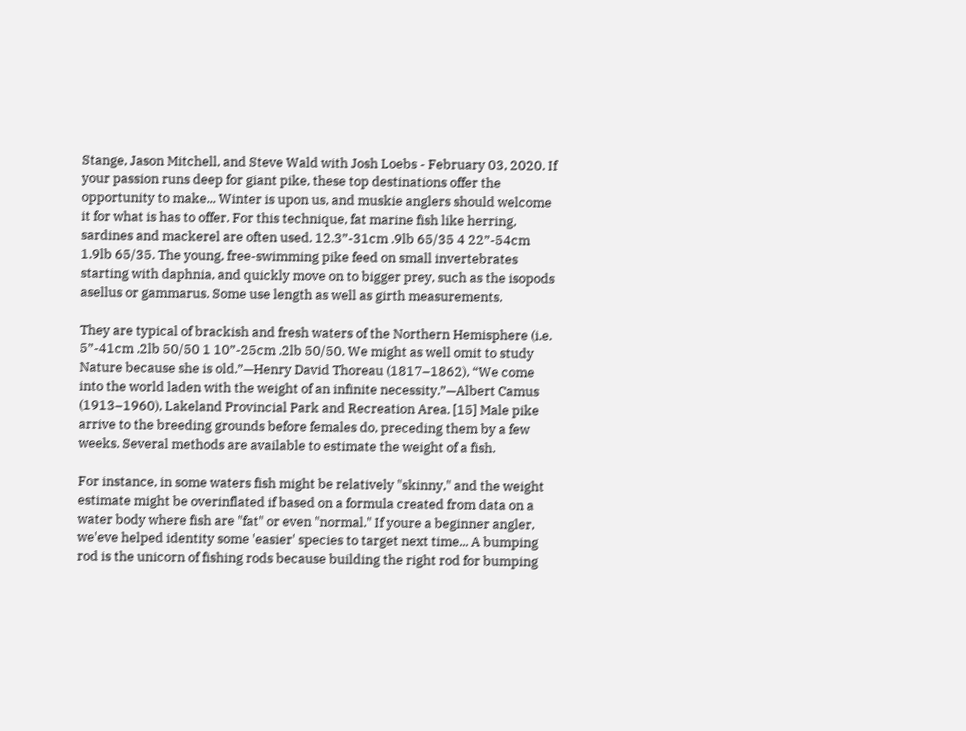Stange, Jason Mitchell, and Steve Wald with Josh Loebs - February 03, 2020. If your passion runs deep for giant pike, these top destinations offer the opportunity to make... Winter is upon us, and muskie anglers should welcome it for what is has to offer. For this technique, fat marine fish like herring, sardines and mackerel are often used. 12.3”-31cm .9lb 65/35 4 22”-54cm 1.9lb 65/35. The young, free-swimming pike feed on small invertebrates starting with daphnia, and quickly move on to bigger prey, such as the isopods asellus or gammarus. Some use length as well as girth measurements.

They are typical of brackish and fresh waters of the Northern Hemisphere (i.e. 5”-41cm .2lb 50/50 1 10”-25cm .2lb 50/50. We might as well omit to study Nature because she is old.”—Henry David Thoreau (1817–1862), “We come into the world laden with the weight of an infinite necessity.”—Albert Camus (1913–1960), Lakeland Provincial Park and Recreation Area. [15] Male pike arrive to the breeding grounds before females do, preceding them by a few weeks. Several methods are available to estimate the weight of a fish.

For instance, in some waters fish might be relatively "skinny," and the weight estimate might be overinflated if based on a formula created from data on a water body where fish are "fat" or even "normal." If youre a beginner angler, we'eve helped identity some 'easier' species to target next time... A bumping rod is the unicorn of fishing rods because building the right rod for bumping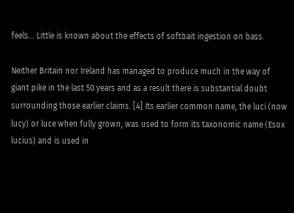feels... Little is known about the effects of softbait ingestion on bass.

Neither Britain nor Ireland has managed to produce much in the way of giant pike in the last 50 years and as a result there is substantial doubt surrounding those earlier claims. [4] Its earlier common name, the luci (now lucy) or luce when fully grown, was used to form its taxonomic name (Esox lucius) and is used in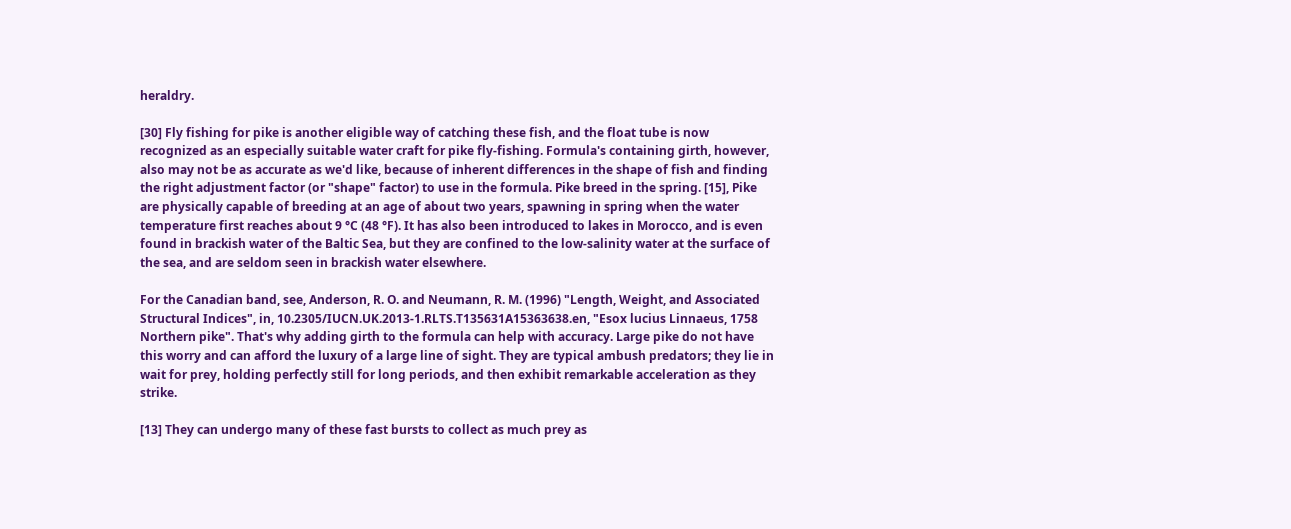heraldry.

[30] Fly fishing for pike is another eligible way of catching these fish, and the float tube is now recognized as an especially suitable water craft for pike fly-fishing. Formula's containing girth, however, also may not be as accurate as we'd like, because of inherent differences in the shape of fish and finding the right adjustment factor (or "shape" factor) to use in the formula. Pike breed in the spring. [15], Pike are physically capable of breeding at an age of about two years, spawning in spring when the water temperature first reaches about 9 °C (48 °F). It has also been introduced to lakes in Morocco, and is even found in brackish water of the Baltic Sea, but they are confined to the low-salinity water at the surface of the sea, and are seldom seen in brackish water elsewhere.

For the Canadian band, see, Anderson, R. O. and Neumann, R. M. (1996) "Length, Weight, and Associated Structural Indices", in, 10.2305/IUCN.UK.2013-1.RLTS.T135631A15363638.en, "Esox lucius Linnaeus, 1758 Northern pike". That's why adding girth to the formula can help with accuracy. Large pike do not have this worry and can afford the luxury of a large line of sight. They are typical ambush predators; they lie in wait for prey, holding perfectly still for long periods, and then exhibit remarkable acceleration as they strike.

[13] They can undergo many of these fast bursts to collect as much prey as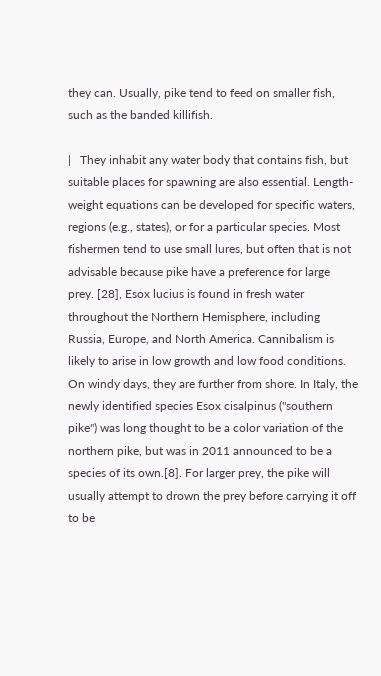they can. Usually, pike tend to feed on smaller fish, such as the banded killifish.

|   They inhabit any water body that contains fish, but suitable places for spawning are also essential. Length-weight equations can be developed for specific waters, regions (e.g., states), or for a particular species. Most fishermen tend to use small lures, but often that is not advisable because pike have a preference for large prey. [28], Esox lucius is found in fresh water throughout the Northern Hemisphere, including Russia, Europe, and North America. Cannibalism is likely to arise in low growth and low food conditions. On windy days, they are further from shore. In Italy, the newly identified species Esox cisalpinus ("southern pike") was long thought to be a color variation of the northern pike, but was in 2011 announced to be a species of its own.[8]. For larger prey, the pike will usually attempt to drown the prey before carrying it off to be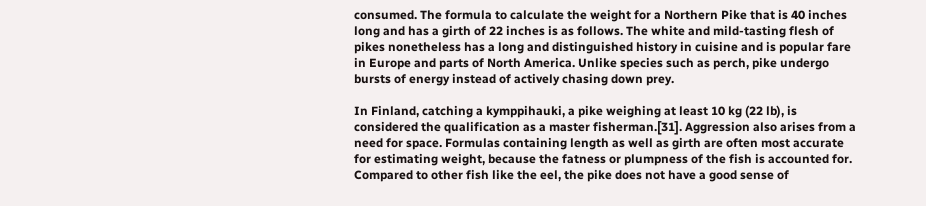consumed. The formula to calculate the weight for a Northern Pike that is 40 inches long and has a girth of 22 inches is as follows. The white and mild-tasting flesh of pikes nonetheless has a long and distinguished history in cuisine and is popular fare in Europe and parts of North America. Unlike species such as perch, pike undergo bursts of energy instead of actively chasing down prey.

In Finland, catching a kymppihauki, a pike weighing at least 10 kg (22 lb), is considered the qualification as a master fisherman.[31]. Aggression also arises from a need for space. Formulas containing length as well as girth are often most accurate for estimating weight, because the fatness or plumpness of the fish is accounted for. Compared to other fish like the eel, the pike does not have a good sense of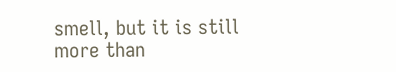smell, but it is still more than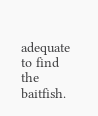adequate to find the baitfish.